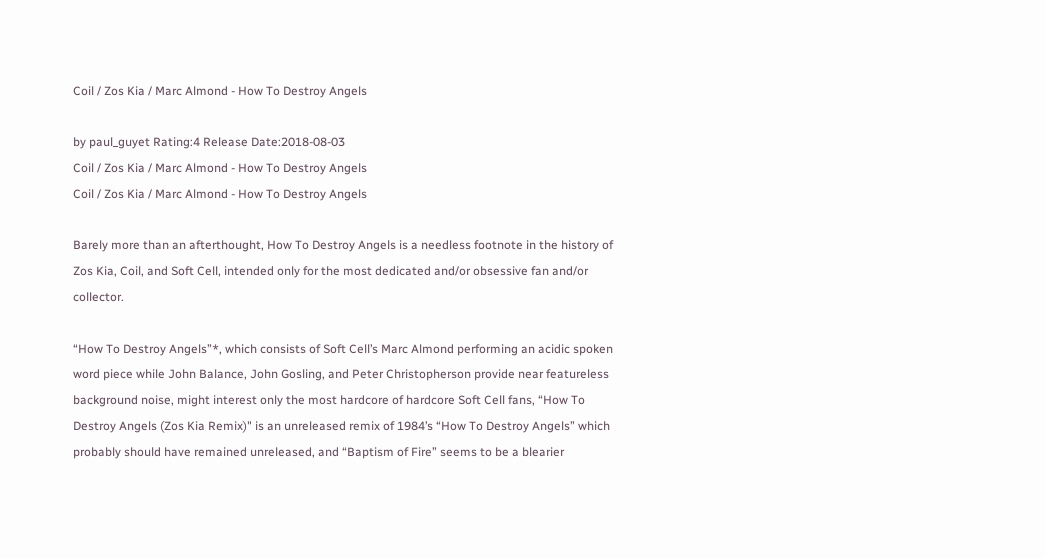Coil / Zos Kia / Marc Almond - How To Destroy Angels

by paul_guyet Rating:4 Release Date:2018-08-03
Coil / Zos Kia / Marc Almond - How To Destroy Angels
Coil / Zos Kia / Marc Almond - How To Destroy Angels

Barely more than an afterthought, How To Destroy Angels is a needless footnote in the history of Zos Kia, Coil, and Soft Cell, intended only for the most dedicated and/or obsessive fan and/or collector.

“How To Destroy Angels”*, which consists of Soft Cell’s Marc Almond performing an acidic spoken word piece while John Balance, John Gosling, and Peter Christopherson provide near featureless background noise, might interest only the most hardcore of hardcore Soft Cell fans, “How To Destroy Angels (Zos Kia Remix)" is an unreleased remix of 1984’s “How To Destroy Angels” which probably should have remained unreleased, and “Baptism of Fire” seems to be a blearier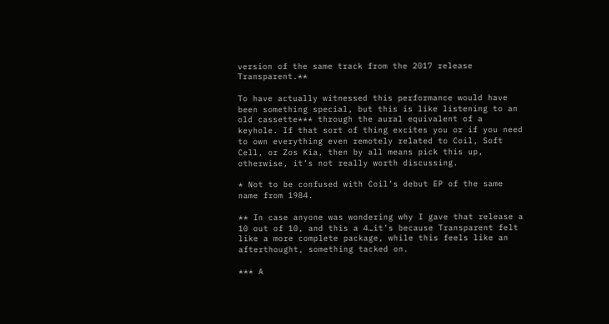version of the same track from the 2017 release Transparent.**

To have actually witnessed this performance would have been something special, but this is like listening to an old cassette*** through the aural equivalent of a keyhole. If that sort of thing excites you or if you need to own everything even remotely related to Coil, Soft Cell, or Zos Kia, then by all means pick this up, otherwise, it’s not really worth discussing.

* Not to be confused with Coil’s debut EP of the same name from 1984.

** In case anyone was wondering why I gave that release a 10 out of 10, and this a 4…it’s because Transparent felt like a more complete package, while this feels like an afterthought, something tacked on.

*** A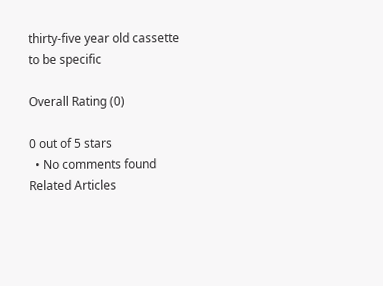thirty-five year old cassette to be specific

Overall Rating (0)

0 out of 5 stars
  • No comments found
Related Articles